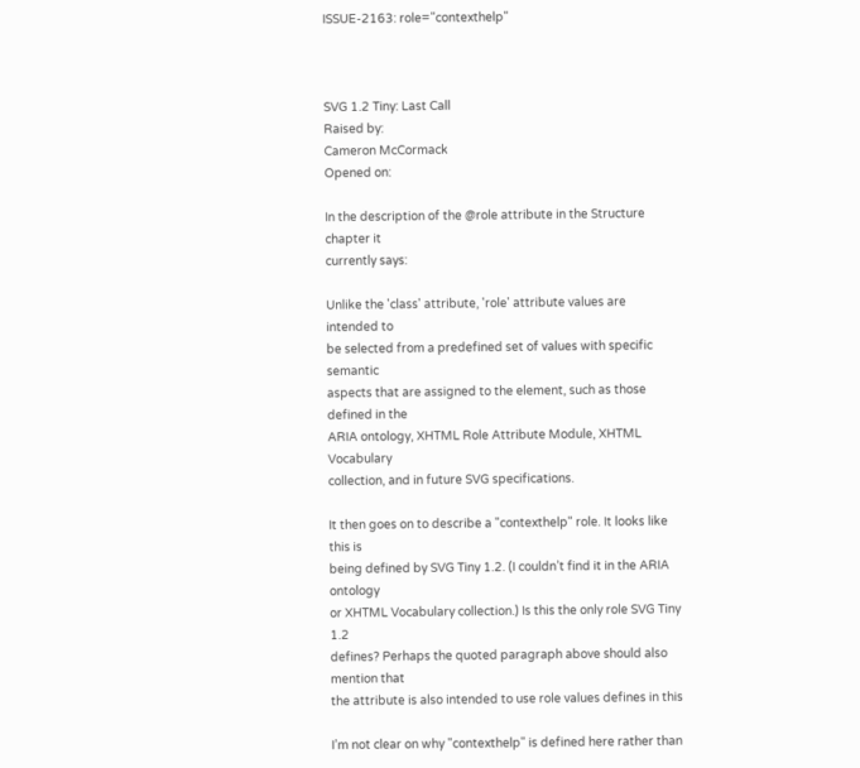ISSUE-2163: role="contexthelp"



SVG 1.2 Tiny: Last Call
Raised by:
Cameron McCormack
Opened on:

In the description of the @role attribute in the Structure chapter it
currently says:

Unlike the 'class' attribute, 'role' attribute values are intended to
be selected from a predefined set of values with specific semantic
aspects that are assigned to the element, such as those defined in the
ARIA ontology, XHTML Role Attribute Module, XHTML Vocabulary
collection, and in future SVG specifications.

It then goes on to describe a "contexthelp" role. It looks like this is
being defined by SVG Tiny 1.2. (I couldn’t find it in the ARIA ontology
or XHTML Vocabulary collection.) Is this the only role SVG Tiny 1.2
defines? Perhaps the quoted paragraph above should also mention that
the attribute is also intended to use role values defines in this

I’m not clear on why "contexthelp" is defined here rather than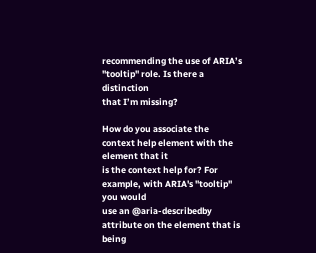recommending the use of ARIA’s "tooltip" role. Is there a distinction
that I’m missing?

How do you associate the context help element with the element that it
is the context help for? For example, with ARIA's "tooltip" you would
use an @aria-describedby attribute on the element that is being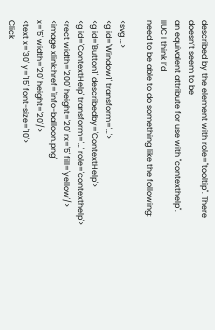described by the element with role="tooltip". There doesn’t seem to be
an equivalent attribute for use with "contexthelp". IIUC I think I’d
need to be able to do something like the following:

<svg …>
<g id='Window1' transform='…'>
<g id='Button1' describedby='ContextHelp'>
<g id='ContextHelp' transform='…' role='contexthelp'>
<rect width='200' height='20' rx='5' fill='yellow'/>
<image xlink:href='info-balloon.png'
x='5' width='20' height='20'/>
<text x='30' y='15' font-size='10'>
Click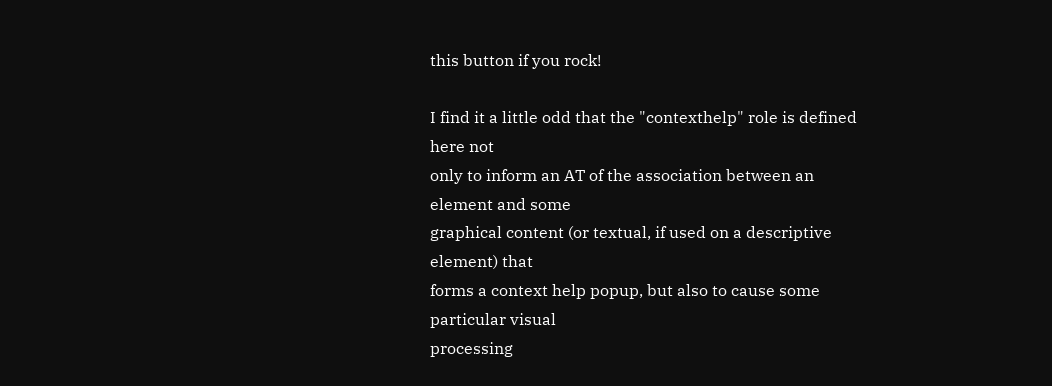this button if you rock!

I find it a little odd that the "contexthelp" role is defined here not
only to inform an AT of the association between an element and some
graphical content (or textual, if used on a descriptive element) that
forms a context help popup, but also to cause some particular visual
processing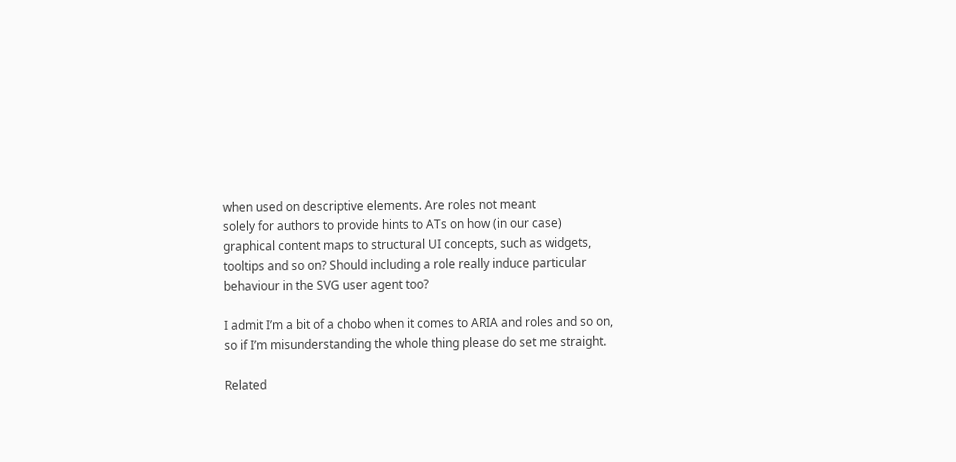when used on descriptive elements. Are roles not meant
solely for authors to provide hints to ATs on how (in our case)
graphical content maps to structural UI concepts, such as widgets,
tooltips and so on? Should including a role really induce particular
behaviour in the SVG user agent too?

I admit I’m a bit of a chobo when it comes to ARIA and roles and so on,
so if I’m misunderstanding the whole thing please do set me straight.

Related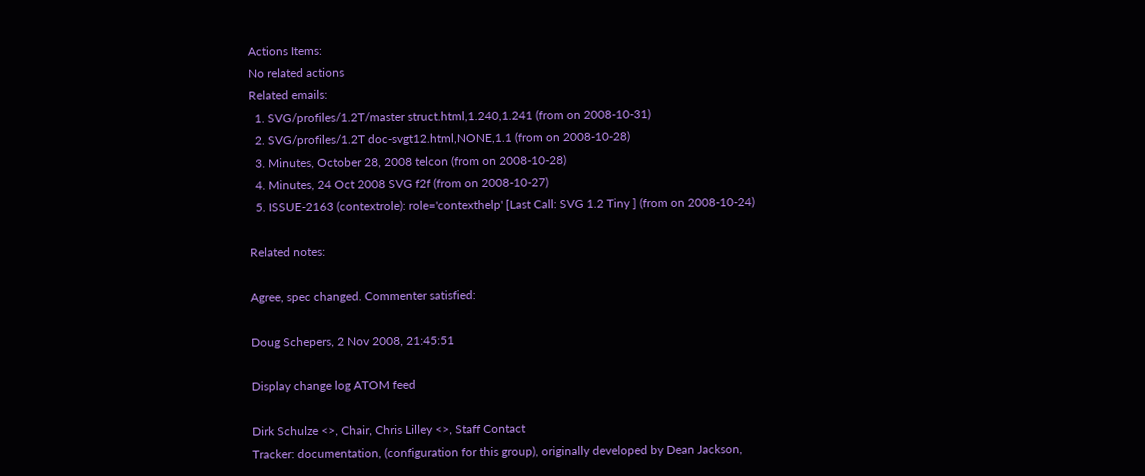Actions Items:
No related actions
Related emails:
  1. SVG/profiles/1.2T/master struct.html,1.240,1.241 (from on 2008-10-31)
  2. SVG/profiles/1.2T doc-svgt12.html,NONE,1.1 (from on 2008-10-28)
  3. Minutes, October 28, 2008 telcon (from on 2008-10-28)
  4. Minutes, 24 Oct 2008 SVG f2f (from on 2008-10-27)
  5. ISSUE-2163 (contextrole): role='contexthelp' [Last Call: SVG 1.2 Tiny ] (from on 2008-10-24)

Related notes:

Agree, spec changed. Commenter satisfied:

Doug Schepers, 2 Nov 2008, 21:45:51

Display change log ATOM feed

Dirk Schulze <>, Chair, Chris Lilley <>, Staff Contact
Tracker: documentation, (configuration for this group), originally developed by Dean Jackson,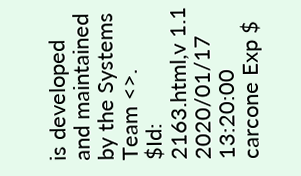is developed and maintained by the Systems Team <>.
$Id: 2163.html,v 1.1 2020/01/17 13:20:00 carcone Exp $